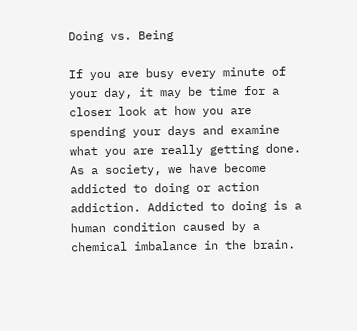Doing vs. Being

If you are busy every minute of your day, it may be time for a closer look at how you are spending your days and examine what you are really getting done. As a society, we have become addicted to doing or action addiction. Addicted to doing is a human condition caused by a chemical imbalance in the brain.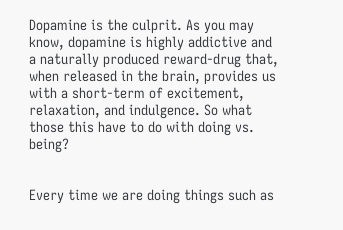Dopamine is the culprit. As you may know, dopamine is highly addictive and a naturally produced reward-drug that, when released in the brain, provides us with a short-term of excitement, relaxation, and indulgence. So what those this have to do with doing vs. being?


Every time we are doing things such as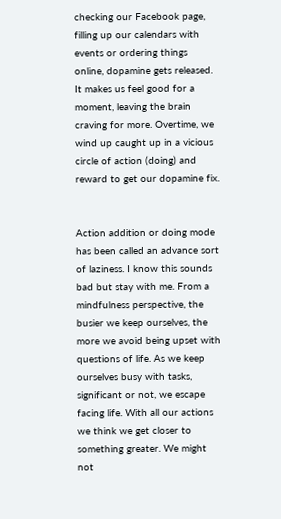checking our Facebook page, filling up our calendars with events or ordering things online, dopamine gets released. It makes us feel good for a moment, leaving the brain craving for more. Overtime, we wind up caught up in a vicious circle of action (doing) and reward to get our dopamine fix.


Action addition or doing mode has been called an advance sort of laziness. I know this sounds bad but stay with me. From a mindfulness perspective, the busier we keep ourselves, the more we avoid being upset with questions of life. As we keep ourselves busy with tasks, significant or not, we escape facing life. With all our actions we think we get closer to something greater. We might not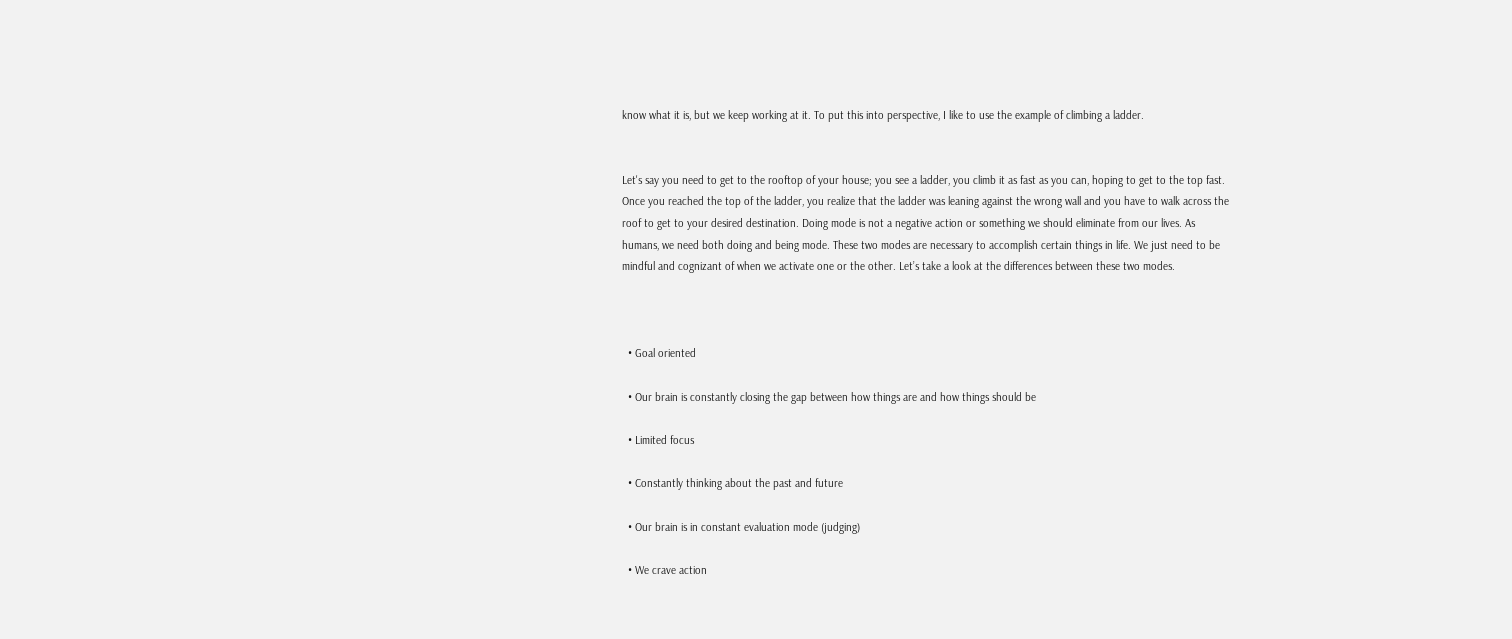know what it is, but we keep working at it. To put this into perspective, I like to use the example of climbing a ladder.


Let's say you need to get to the rooftop of your house; you see a ladder, you climb it as fast as you can, hoping to get to the top fast. Once you reached the top of the ladder, you realize that the ladder was leaning against the wrong wall and you have to walk across the roof to get to your desired destination. Doing mode is not a negative action or something we should eliminate from our lives. As humans, we need both doing and being mode. These two modes are necessary to accomplish certain things in life. We just need to be mindful and cognizant of when we activate one or the other. Let’s take a look at the differences between these two modes.



  • Goal oriented

  • Our brain is constantly closing the gap between how things are and how things should be

  • Limited focus

  • Constantly thinking about the past and future

  • Our brain is in constant evaluation mode (judging)

  • We crave action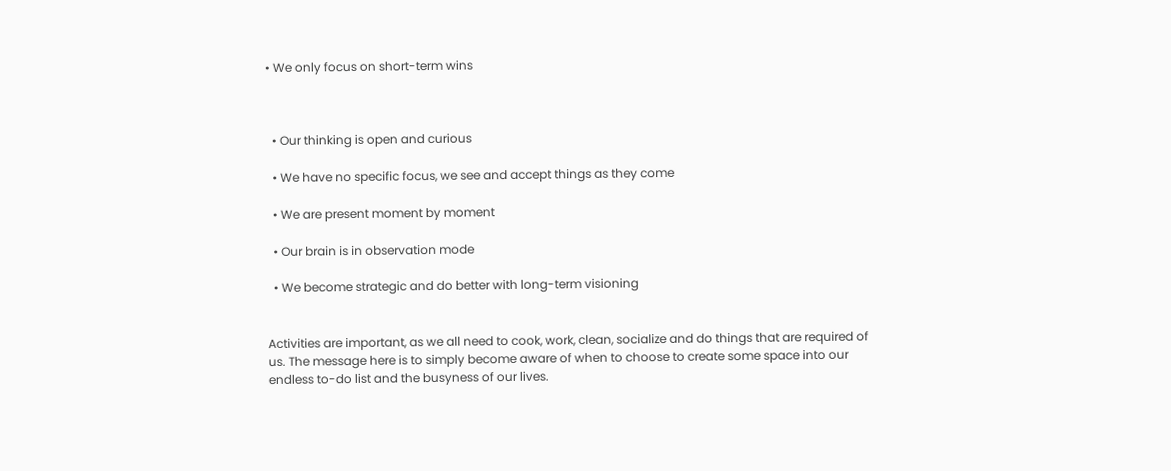• We only focus on short-term wins



  • Our thinking is open and curious

  • We have no specific focus, we see and accept things as they come

  • We are present moment by moment

  • Our brain is in observation mode

  • We become strategic and do better with long-term visioning


Activities are important, as we all need to cook, work, clean, socialize and do things that are required of us. The message here is to simply become aware of when to choose to create some space into our endless to-do list and the busyness of our lives.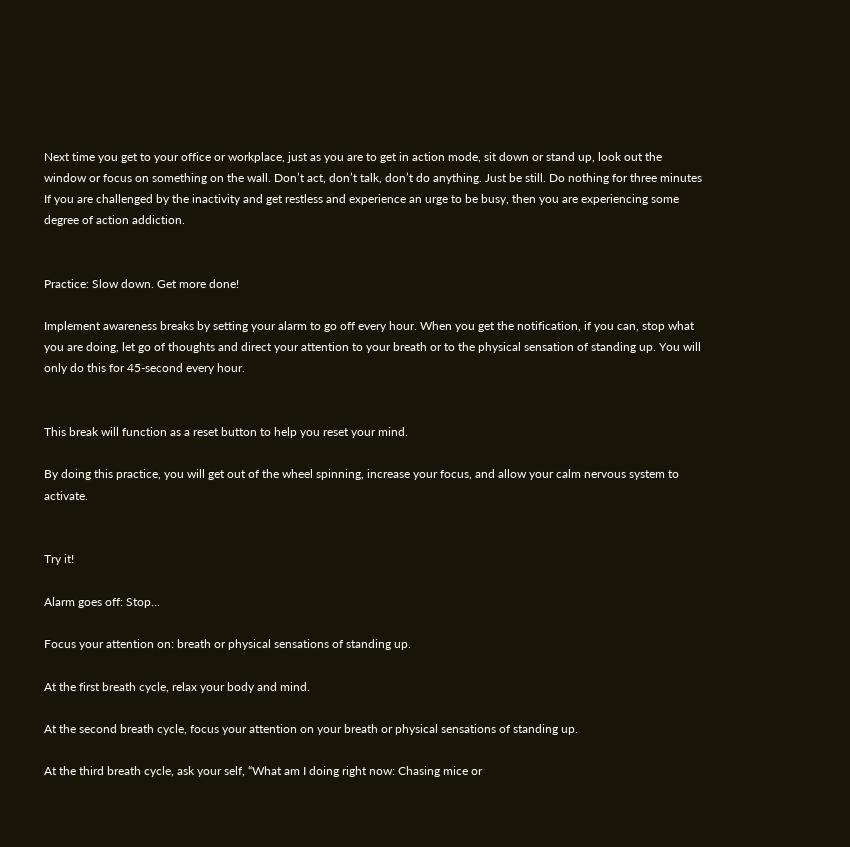Next time you get to your office or workplace, just as you are to get in action mode, sit down or stand up, look out the window or focus on something on the wall. Don’t act, don’t talk, don’t do anything. Just be still. Do nothing for three minutes If you are challenged by the inactivity and get restless and experience an urge to be busy, then you are experiencing some degree of action addiction.


Practice: Slow down. Get more done!

Implement awareness breaks by setting your alarm to go off every hour. When you get the notification, if you can, stop what you are doing, let go of thoughts and direct your attention to your breath or to the physical sensation of standing up. You will only do this for 45-second every hour.


This break will function as a reset button to help you reset your mind.

By doing this practice, you will get out of the wheel spinning, increase your focus, and allow your calm nervous system to activate.


Try it!

Alarm goes off: Stop...

Focus your attention on: breath or physical sensations of standing up.

At the first breath cycle, relax your body and mind.

At the second breath cycle, focus your attention on your breath or physical sensations of standing up.

At the third breath cycle, ask your self, “What am I doing right now: Chasing mice or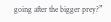going after the bigger prey?”